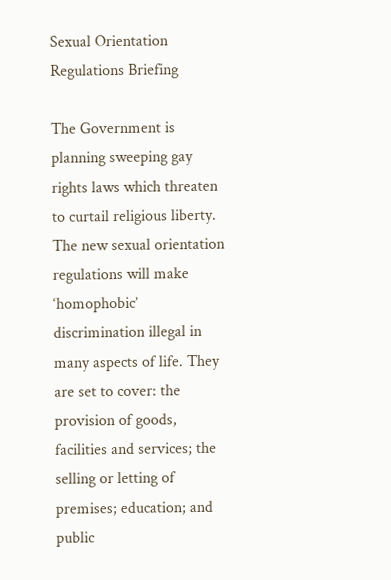Sexual Orientation Regulations Briefing

The Government is planning sweeping gay rights laws which threaten to curtail religious liberty. The new sexual orientation regulations will make ‘homophobic’ discrimination illegal in many aspects of life. They are set to cover: the provision of goods, facilities and services; the selling or letting of premises; education; and public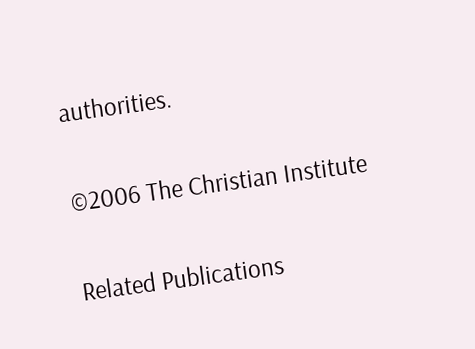authorities.

©2006 The Christian Institute

Related Publications